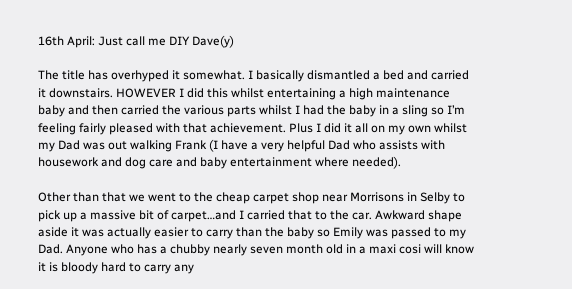16th April: Just call me DIY Dave(y)

The title has overhyped it somewhat. I basically dismantled a bed and carried it downstairs. HOWEVER I did this whilst entertaining a high maintenance baby and then carried the various parts whilst I had the baby in a sling so I’m feeling fairly pleased with that achievement. Plus I did it all on my own whilst my Dad was out walking Frank (I have a very helpful Dad who assists with housework and dog care and baby entertainment where needed).

Other than that we went to the cheap carpet shop near Morrisons in Selby to pick up a massive bit of carpet…and I carried that to the car. Awkward shape aside it was actually easier to carry than the baby so Emily was passed to my Dad. Anyone who has a chubby nearly seven month old in a maxi cosi will know it is bloody hard to carry any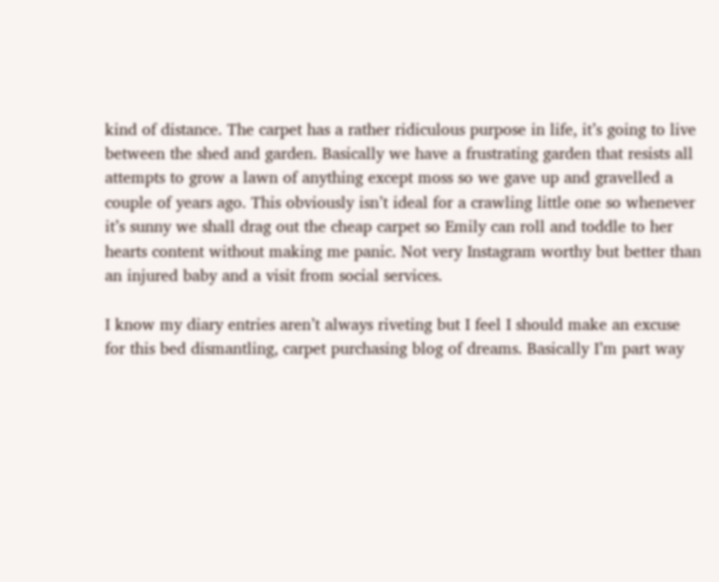kind of distance. The carpet has a rather ridiculous purpose in life, it’s going to live between the shed and garden. Basically we have a frustrating garden that resists all attempts to grow a lawn of anything except moss so we gave up and gravelled a couple of years ago. This obviously isn’t ideal for a crawling little one so whenever it’s sunny we shall drag out the cheap carpet so Emily can roll and toddle to her hearts content without making me panic. Not very Instagram worthy but better than an injured baby and a visit from social services.

I know my diary entries aren’t always riveting but I feel I should make an excuse for this bed dismantling, carpet purchasing blog of dreams. Basically I’m part way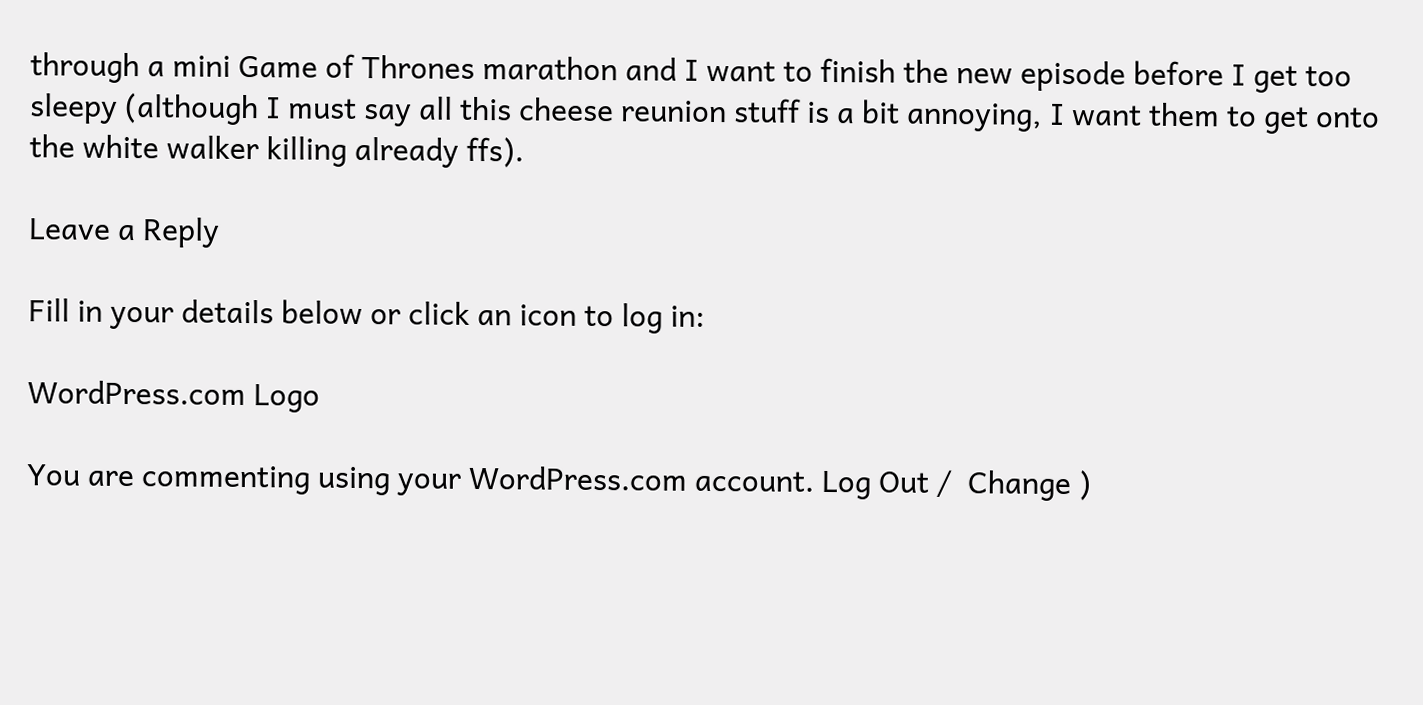through a mini Game of Thrones marathon and I want to finish the new episode before I get too sleepy (although I must say all this cheese reunion stuff is a bit annoying, I want them to get onto the white walker killing already ffs).

Leave a Reply

Fill in your details below or click an icon to log in:

WordPress.com Logo

You are commenting using your WordPress.com account. Log Out /  Change )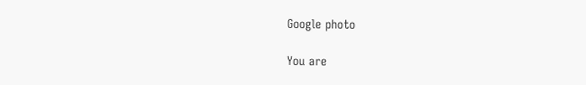Google photo

You are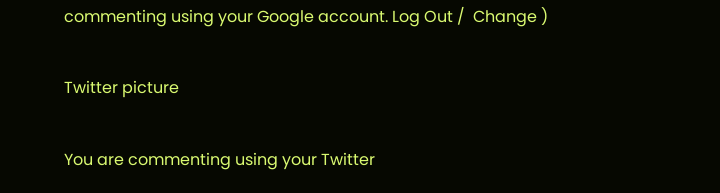commenting using your Google account. Log Out /  Change )

Twitter picture

You are commenting using your Twitter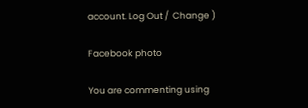account. Log Out /  Change )

Facebook photo

You are commenting using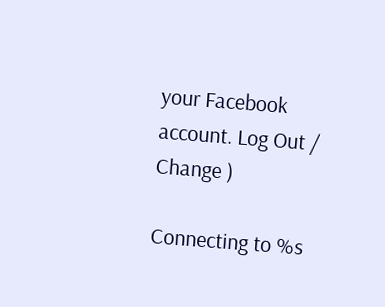your Facebook account. Log Out /  Change )

Connecting to %s